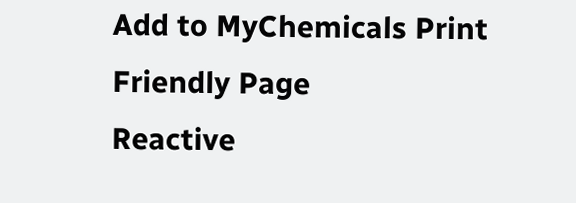Add to MyChemicals Print Friendly Page
Reactive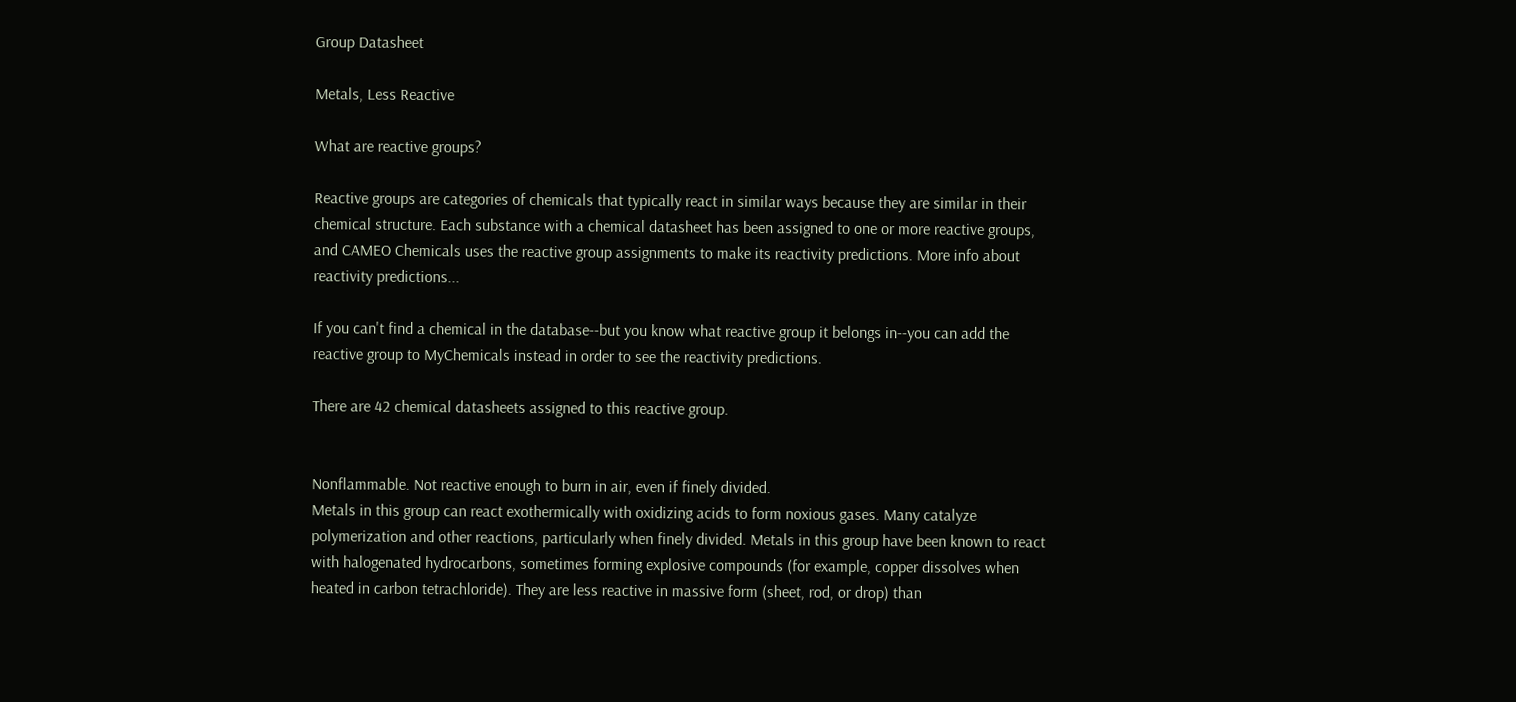Group Datasheet

Metals, Less Reactive

What are reactive groups?

Reactive groups are categories of chemicals that typically react in similar ways because they are similar in their chemical structure. Each substance with a chemical datasheet has been assigned to one or more reactive groups, and CAMEO Chemicals uses the reactive group assignments to make its reactivity predictions. More info about reactivity predictions...

If you can't find a chemical in the database--but you know what reactive group it belongs in--you can add the reactive group to MyChemicals instead in order to see the reactivity predictions.

There are 42 chemical datasheets assigned to this reactive group.


Nonflammable. Not reactive enough to burn in air, even if finely divided.
Metals in this group can react exothermically with oxidizing acids to form noxious gases. Many catalyze polymerization and other reactions, particularly when finely divided. Metals in this group have been known to react with halogenated hydrocarbons, sometimes forming explosive compounds (for example, copper dissolves when heated in carbon tetrachloride). They are less reactive in massive form (sheet, rod, or drop) than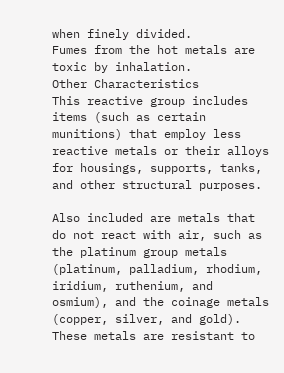when finely divided.
Fumes from the hot metals are toxic by inhalation.
Other Characteristics
This reactive group includes items (such as certain munitions) that employ less reactive metals or their alloys for housings, supports, tanks, and other structural purposes.

Also included are metals that do not react with air, such as the platinum group metals (platinum, palladium, rhodium, iridium, ruthenium, and osmium), and the coinage metals (copper, silver, and gold). These metals are resistant to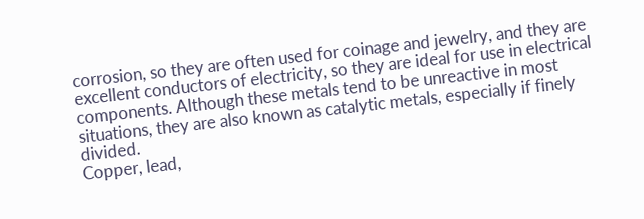corrosion, so they are often used for coinage and jewelry, and they are excellent conductors of electricity, so they are ideal for use in electrical components. Although these metals tend to be unreactive in most situations, they are also known as catalytic metals, especially if finely divided.
Copper, lead,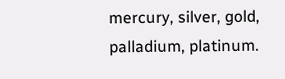mercury, silver, gold, palladium, platinum.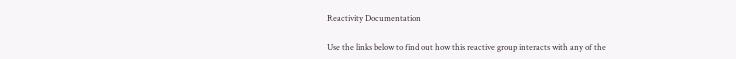Reactivity Documentation

Use the links below to find out how this reactive group interacts with any of the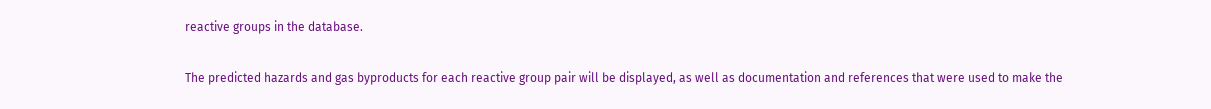reactive groups in the database.

The predicted hazards and gas byproducts for each reactive group pair will be displayed, as well as documentation and references that were used to make the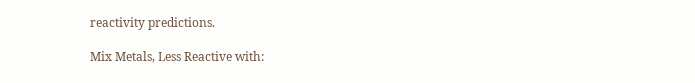reactivity predictions.

Mix Metals, Less Reactive with: